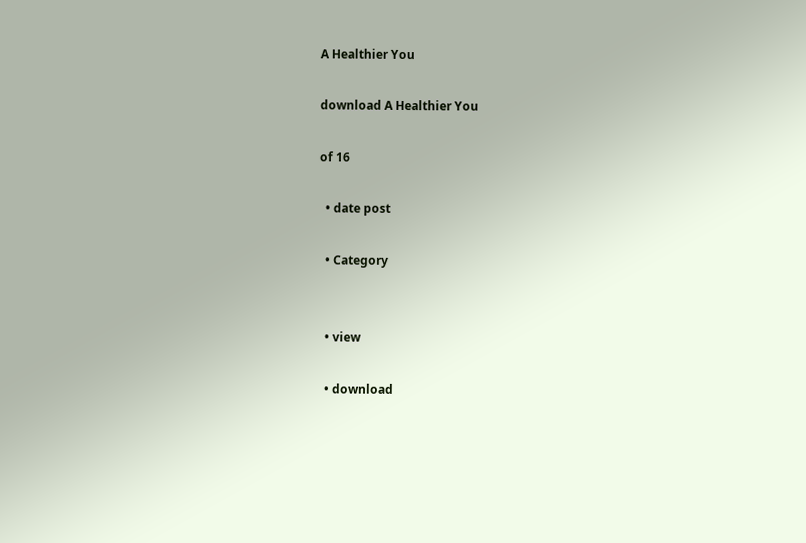A Healthier You

download A Healthier You

of 16

  • date post

  • Category


  • view

  • download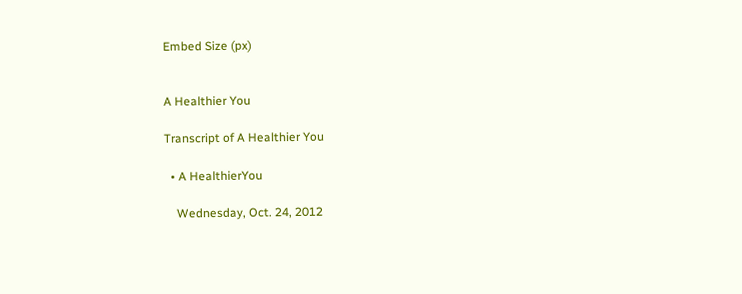Embed Size (px)


A Healthier You

Transcript of A Healthier You

  • A HealthierYou

    Wednesday, Oct. 24, 2012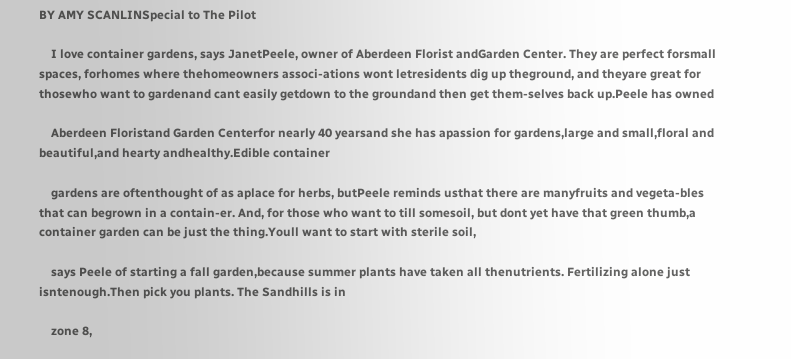BY AMY SCANLINSpecial to The Pilot

    I love container gardens, says JanetPeele, owner of Aberdeen Florist andGarden Center. They are perfect forsmall spaces, forhomes where thehomeowners associ-ations wont letresidents dig up theground, and theyare great for thosewho want to gardenand cant easily getdown to the groundand then get them-selves back up.Peele has owned

    Aberdeen Floristand Garden Centerfor nearly 40 yearsand she has apassion for gardens,large and small,floral and beautiful,and hearty andhealthy.Edible container

    gardens are oftenthought of as aplace for herbs, butPeele reminds usthat there are manyfruits and vegeta-bles that can begrown in a contain-er. And, for those who want to till somesoil, but dont yet have that green thumb,a container garden can be just the thing.Youll want to start with sterile soil,

    says Peele of starting a fall garden,because summer plants have taken all thenutrients. Fertilizing alone just isntenough.Then pick you plants. The Sandhills is in

    zone 8,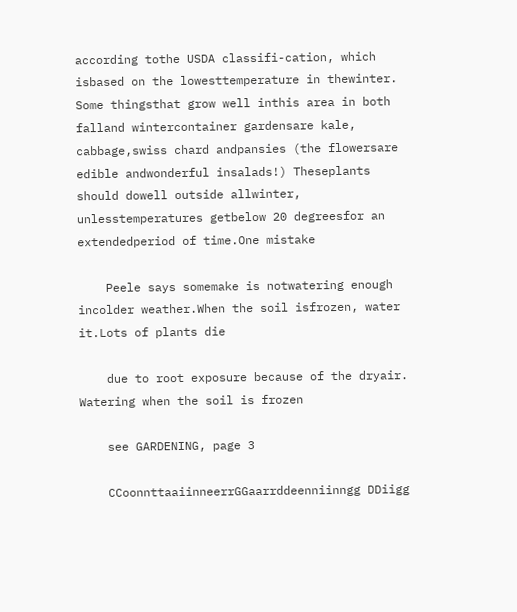according tothe USDA classifi-cation, which isbased on the lowesttemperature in thewinter. Some thingsthat grow well inthis area in both falland wintercontainer gardensare kale, cabbage,swiss chard andpansies (the flowersare edible andwonderful insalads!) Theseplants should dowell outside allwinter, unlesstemperatures getbelow 20 degreesfor an extendedperiod of time.One mistake

    Peele says somemake is notwatering enough incolder weather.When the soil isfrozen, water it.Lots of plants die

    due to root exposure because of the dryair. Watering when the soil is frozen

    see GARDENING, page 3

    CCoonnttaaiinneerrGGaarrddeenniinngg DDiigg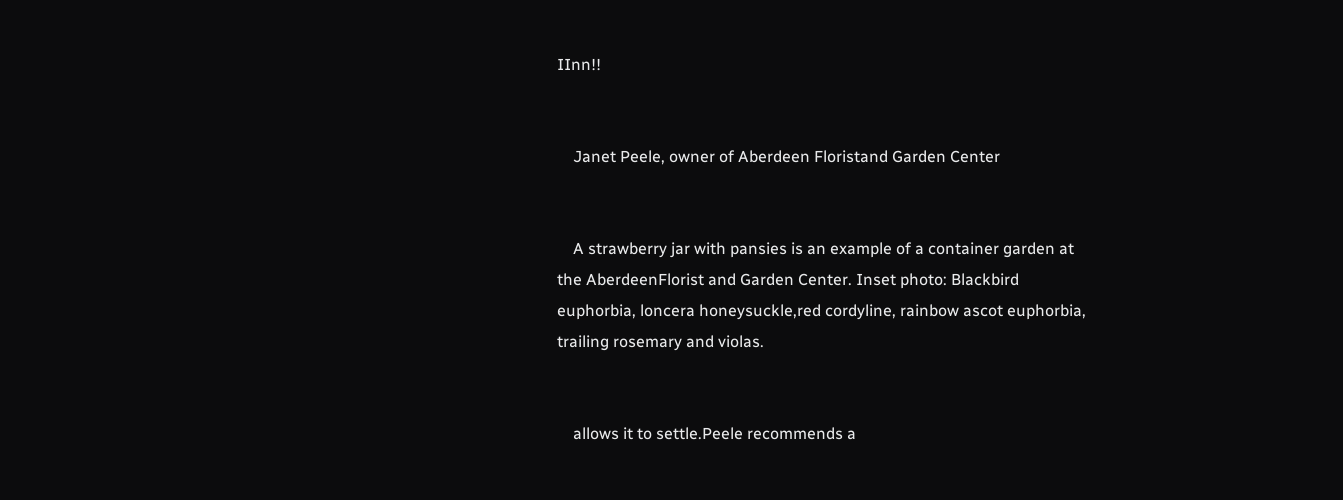IInn!!


    Janet Peele, owner of Aberdeen Floristand Garden Center


    A strawberry jar with pansies is an example of a container garden at the AberdeenFlorist and Garden Center. Inset photo: Blackbird euphorbia, loncera honeysuckle,red cordyline, rainbow ascot euphorbia, trailing rosemary and violas.


    allows it to settle.Peele recommends a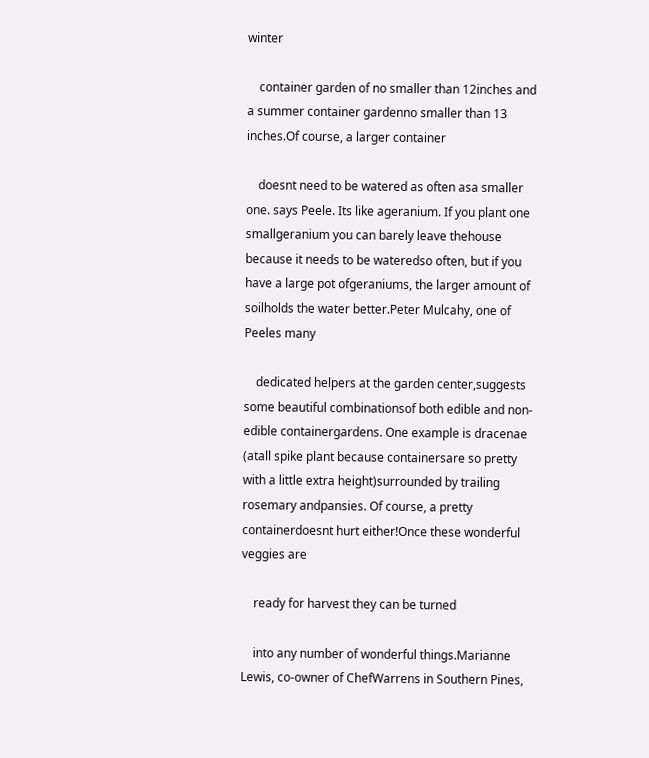winter

    container garden of no smaller than 12inches and a summer container gardenno smaller than 13 inches.Of course, a larger container

    doesnt need to be watered as often asa smaller one. says Peele. Its like ageranium. If you plant one smallgeranium you can barely leave thehouse because it needs to be wateredso often, but if you have a large pot ofgeraniums, the larger amount of soilholds the water better.Peter Mulcahy, one of Peeles many

    dedicated helpers at the garden center,suggests some beautiful combinationsof both edible and non-edible containergardens. One example is dracenae (atall spike plant because containersare so pretty with a little extra height)surrounded by trailing rosemary andpansies. Of course, a pretty containerdoesnt hurt either!Once these wonderful veggies are

    ready for harvest they can be turned

    into any number of wonderful things.Marianne Lewis, co-owner of ChefWarrens in Southern Pines,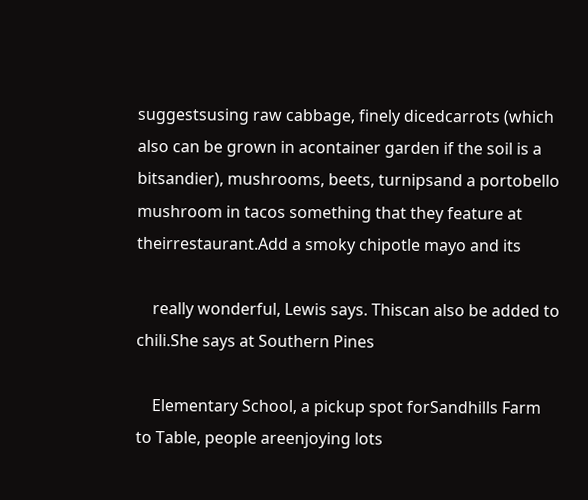suggestsusing raw cabbage, finely dicedcarrots (which also can be grown in acontainer garden if the soil is a bitsandier), mushrooms, beets, turnipsand a portobello mushroom in tacos something that they feature at theirrestaurant.Add a smoky chipotle mayo and its

    really wonderful, Lewis says. Thiscan also be added to chili.She says at Southern Pines

    Elementary School, a pickup spot forSandhills Farm to Table, people areenjoying lots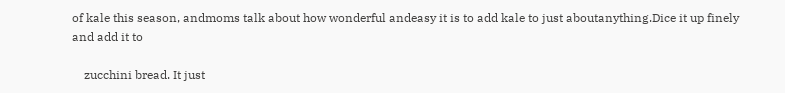of kale this season, andmoms talk about how wonderful andeasy it is to add kale to just aboutanything.Dice it up finely and add it to

    zucchini bread. It just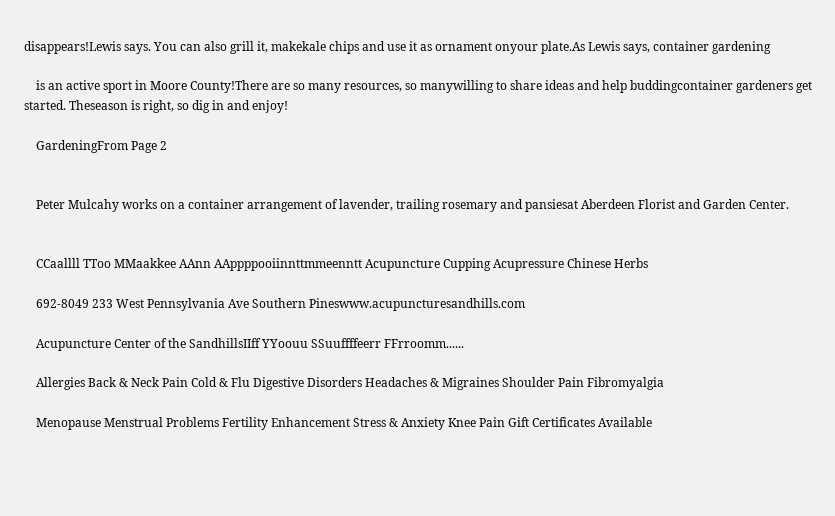disappears!Lewis says. You can also grill it, makekale chips and use it as ornament onyour plate.As Lewis says, container gardening

    is an active sport in Moore County!There are so many resources, so manywilling to share ideas and help buddingcontainer gardeners get started. Theseason is right, so dig in and enjoy!

    GardeningFrom Page 2


    Peter Mulcahy works on a container arrangement of lavender, trailing rosemary and pansiesat Aberdeen Florist and Garden Center.


    CCaallll TToo MMaakkee AAnn AAppppooiinnttmmeenntt Acupuncture Cupping Acupressure Chinese Herbs

    692-8049 233 West Pennsylvania Ave Southern Pineswww.acupuncturesandhills.com

    Acupuncture Center of the SandhillsIIff YYoouu SSuuffffeerr FFrroomm......

    Allergies Back & Neck Pain Cold & Flu Digestive Disorders Headaches & Migraines Shoulder Pain Fibromyalgia

    Menopause Menstrual Problems Fertility Enhancement Stress & Anxiety Knee Pain Gift Certificates Available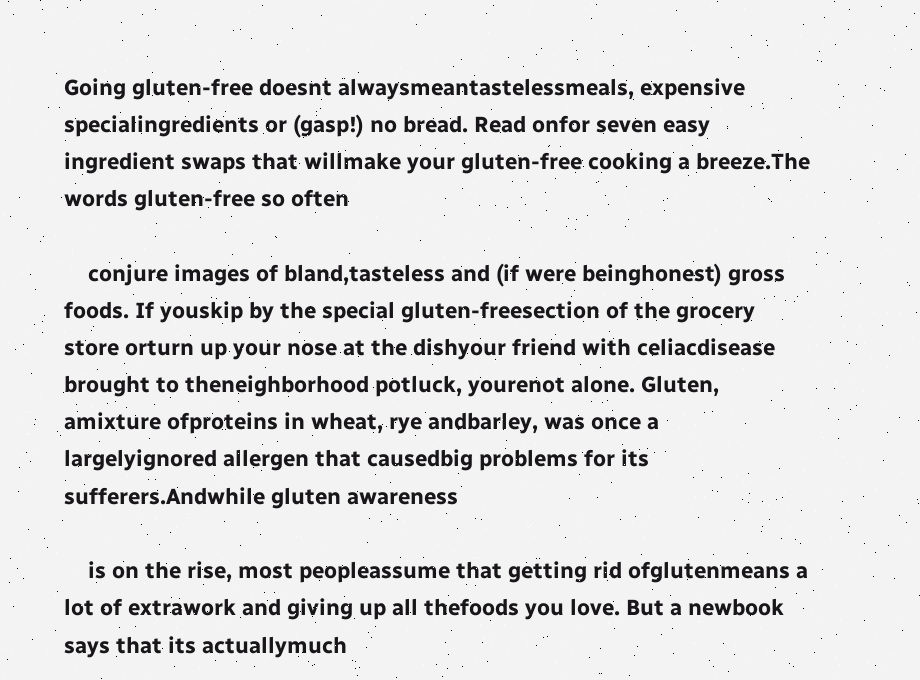Going gluten-free doesnt alwaysmeantastelessmeals, expensive specialingredients or (gasp!) no bread. Read onfor seven easy ingredient swaps that willmake your gluten-free cooking a breeze.The words gluten-free so often

    conjure images of bland,tasteless and (if were beinghonest) gross foods. If youskip by the special gluten-freesection of the grocery store orturn up your nose at the dishyour friend with celiacdisease brought to theneighborhood potluck, yourenot alone. Gluten, amixture ofproteins in wheat, rye andbarley, was once a largelyignored allergen that causedbig problems for its sufferers.Andwhile gluten awareness

    is on the rise, most peopleassume that getting rid ofglutenmeans a lot of extrawork and giving up all thefoods you love. But a newbook says that its actuallymuch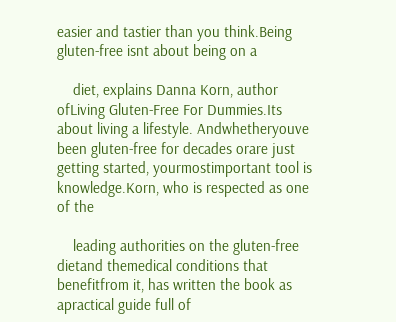easier and tastier than you think.Being gluten-free isnt about being on a

    diet, explains Danna Korn, author ofLiving Gluten-Free For Dummies.Its about living a lifestyle. Andwhetheryouve been gluten-free for decades orare just getting started, yourmostimportant tool is knowledge.Korn, who is respected as one of the

    leading authorities on the gluten-free dietand themedical conditions that benefitfrom it, has written the book as apractical guide full of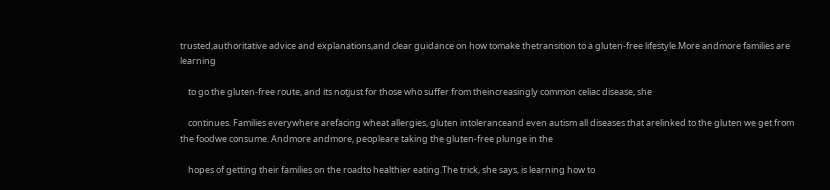trusted,authoritative advice and explanations,and clear guidance on how tomake thetransition to a gluten-free lifestyle.More andmore families are learning

    to go the gluten-free route, and its notjust for those who suffer from theincreasingly common celiac disease, she

    continues. Families everywhere arefacing wheat allergies, gluten intoleranceand even autism all diseases that arelinked to the gluten we get from the foodwe consume. Andmore andmore, peopleare taking the gluten-free plunge in the

    hopes of getting their families on the roadto healthier eating.The trick, she says, is learning how to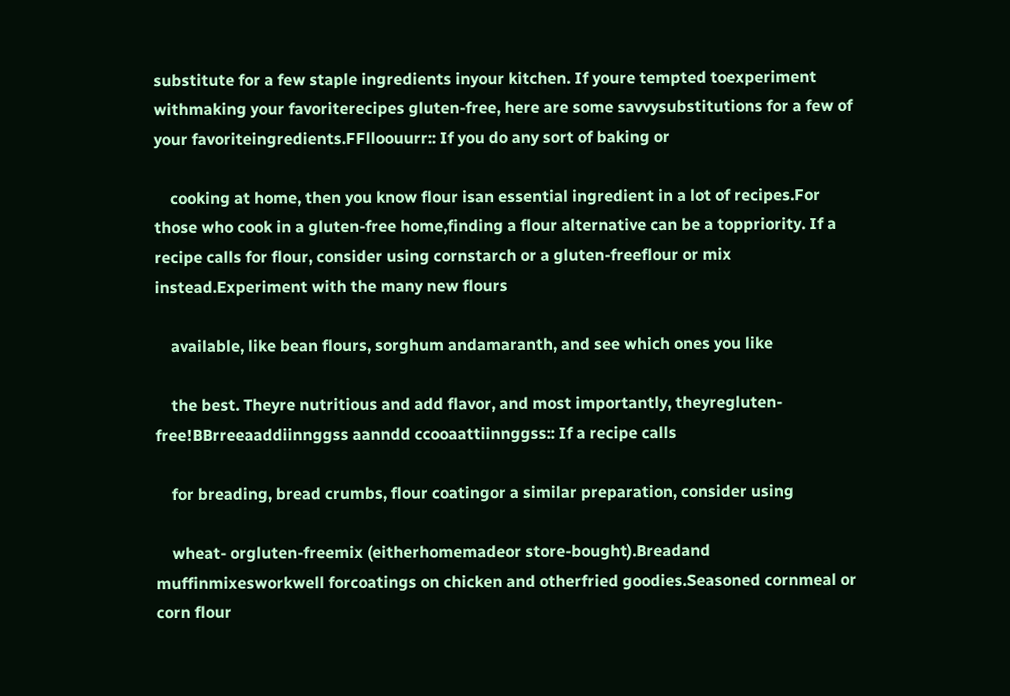substitute for a few staple ingredients inyour kitchen. If youre tempted toexperiment withmaking your favoriterecipes gluten-free, here are some savvysubstitutions for a few of your favoriteingredients.FFlloouurr:: If you do any sort of baking or

    cooking at home, then you know flour isan essential ingredient in a lot of recipes.For those who cook in a gluten-free home,finding a flour alternative can be a toppriority. If a recipe calls for flour, consider using cornstarch or a gluten-freeflour or mix instead.Experiment with the many new flours

    available, like bean flours, sorghum andamaranth, and see which ones you like

    the best. Theyre nutritious and add flavor, and most importantly, theyregluten-free!BBrreeaaddiinnggss aanndd ccooaattiinnggss:: If a recipe calls

    for breading, bread crumbs, flour coatingor a similar preparation, consider using

    wheat- orgluten-freemix (eitherhomemadeor store-bought).Breadand muffinmixesworkwell forcoatings on chicken and otherfried goodies.Seasoned cornmeal or corn flour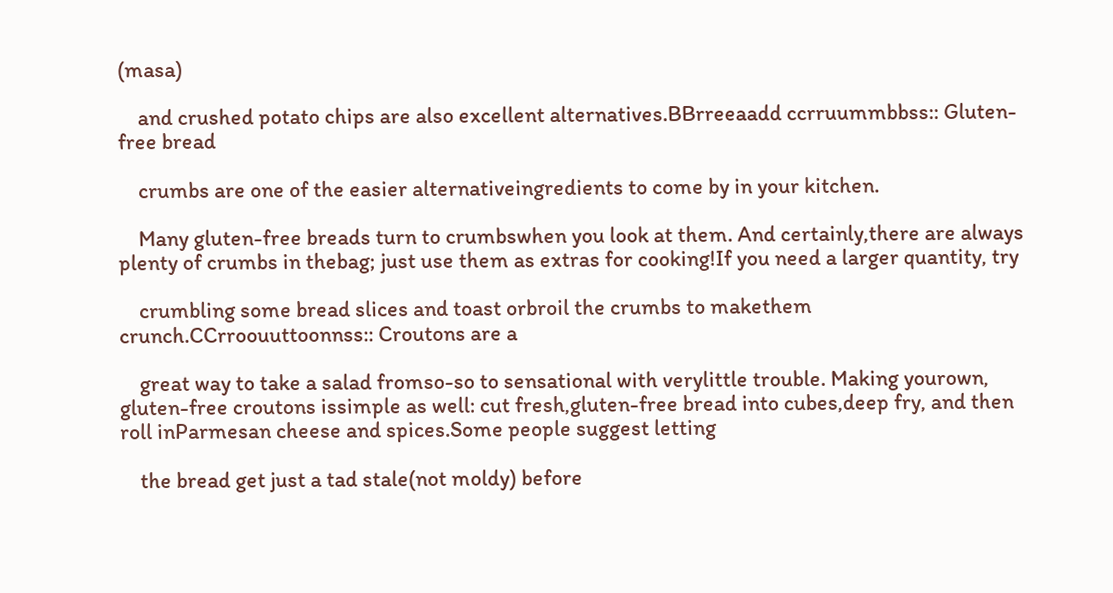(masa)

    and crushed potato chips are also excellent alternatives.BBrreeaadd ccrruummbbss:: Gluten-free bread

    crumbs are one of the easier alternativeingredients to come by in your kitchen.

    Many gluten-free breads turn to crumbswhen you look at them. And certainly,there are always plenty of crumbs in thebag; just use them as extras for cooking!If you need a larger quantity, try

    crumbling some bread slices and toast orbroil the crumbs to makethem crunch.CCrroouuttoonnss:: Croutons are a

    great way to take a salad fromso-so to sensational with verylittle trouble. Making yourown, gluten-free croutons issimple as well: cut fresh,gluten-free bread into cubes,deep fry, and then roll inParmesan cheese and spices.Some people suggest letting

    the bread get just a tad stale(not moldy) before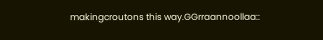makingcroutons this way.GGrraannoollaa::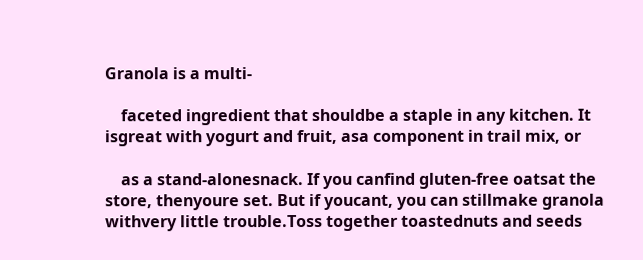Granola is a multi-

    faceted ingredient that shouldbe a staple in any kitchen. It isgreat with yogurt and fruit, asa component in trail mix, or

    as a stand-alonesnack. If you canfind gluten-free oatsat the store, thenyoure set. But if youcant, you can stillmake granola withvery little trouble.Toss together toastednuts and seeds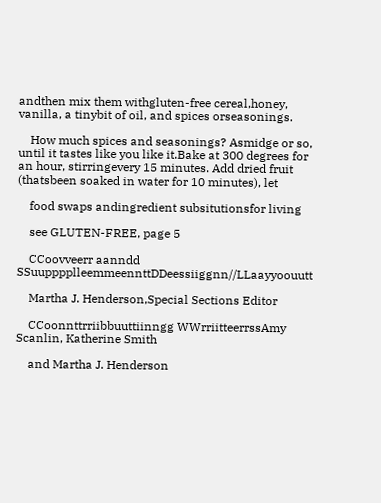andthen mix them withgluten-free cereal,honey, vanilla, a tinybit of oil, and spices orseasonings.

    How much spices and seasonings? Asmidge or so, until it tastes like you like it.Bake at 300 degrees for an hour, stirringevery 15 minutes. Add dried fruit (thatsbeen soaked in water for 10 minutes), let

    food swaps andingredient subsitutionsfor living

    see GLUTEN-FREE, page 5

    CCoovveerr aanndd SSuupppplleemmeennttDDeessiiggnn//LLaayyoouutt

    Martha J. Henderson,Special Sections Editor

    CCoonnttrriibbuuttiinngg WWrriitteerrssAmy Scanlin, Katherine Smith

    and Martha J. Henderson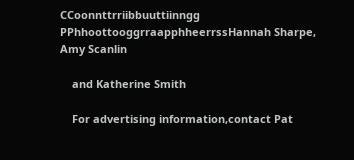CCoonnttrriibbuuttiinngg PPhhoottooggrraapphheerrssHannah Sharpe, Amy Scanlin

    and Katherine Smith

    For advertising information,contact Pat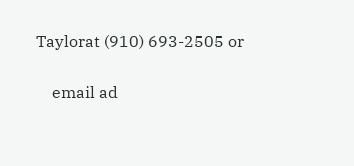Taylorat (910) 693-2505 or

    email ad